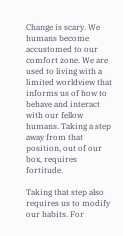Change is scary. We humans become accustomed to our comfort zone. We are used to living with a limited worldview that informs us of how to behave and interact with our fellow humans. Taking a step away from that position, out of our box, requires fortitude.

Taking that step also requires us to modify our habits. For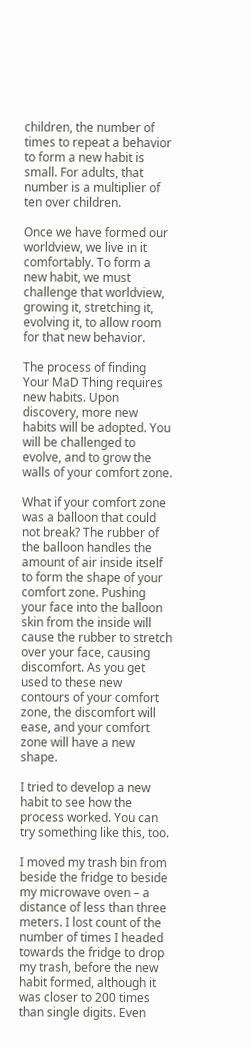children, the number of times to repeat a behavior to form a new habit is small. For adults, that number is a multiplier of ten over children.

Once we have formed our worldview, we live in it comfortably. To form a new habit, we must challenge that worldview, growing it, stretching it, evolving it, to allow room for that new behavior.

The process of finding Your MaD Thing requires new habits. Upon discovery, more new habits will be adopted. You will be challenged to evolve, and to grow the walls of your comfort zone.

What if your comfort zone was a balloon that could not break? The rubber of the balloon handles the amount of air inside itself to form the shape of your comfort zone. Pushing your face into the balloon skin from the inside will cause the rubber to stretch over your face, causing discomfort. As you get used to these new contours of your comfort zone, the discomfort will ease, and your comfort zone will have a new shape.

I tried to develop a new habit to see how the process worked. You can try something like this, too.

I moved my trash bin from beside the fridge to beside my microwave oven – a distance of less than three meters. I lost count of the number of times I headed towards the fridge to drop my trash, before the new habit formed, although it was closer to 200 times than single digits. Even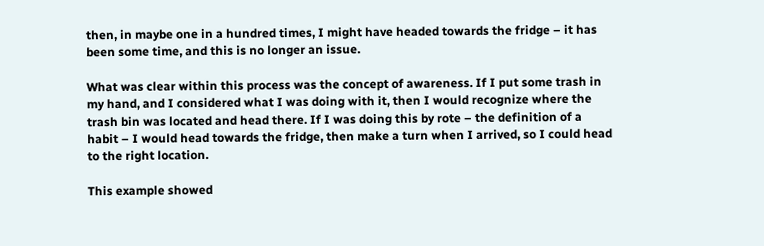then, in maybe one in a hundred times, I might have headed towards the fridge – it has been some time, and this is no longer an issue.

What was clear within this process was the concept of awareness. If I put some trash in my hand, and I considered what I was doing with it, then I would recognize where the trash bin was located and head there. If I was doing this by rote – the definition of a habit – I would head towards the fridge, then make a turn when I arrived, so I could head to the right location.

This example showed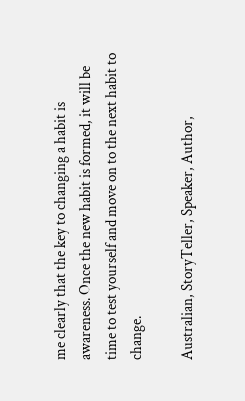me clearly that the key to changing a habit is awareness. Once the new habit is formed, it will be time to test yourself and move on to the next habit to change.

Australian, StoryTeller, Speaker, Author,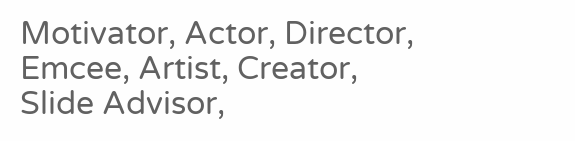Motivator, Actor, Director, Emcee, Artist, Creator, Slide Advisor,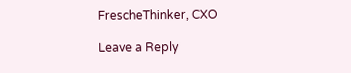FrescheThinker, CXO

Leave a Reply